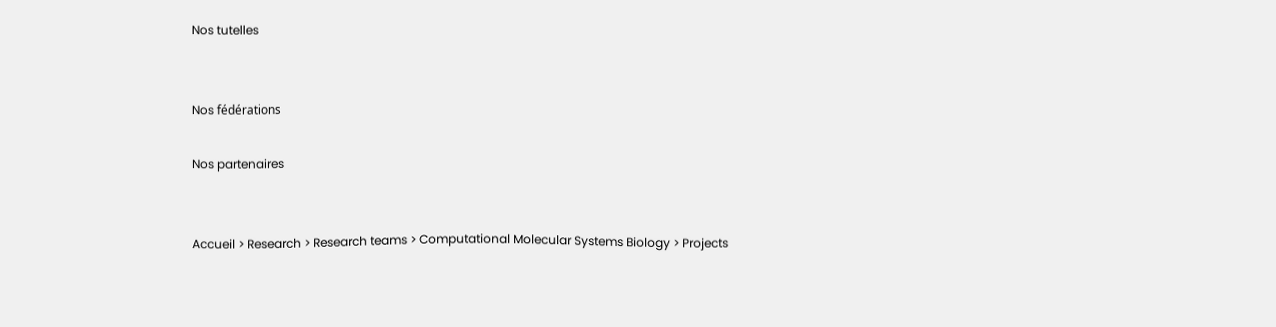Nos tutelles


Nos fédérations

Nos partenaires


Accueil > Research > Research teams > Computational Molecular Systems Biology > Projects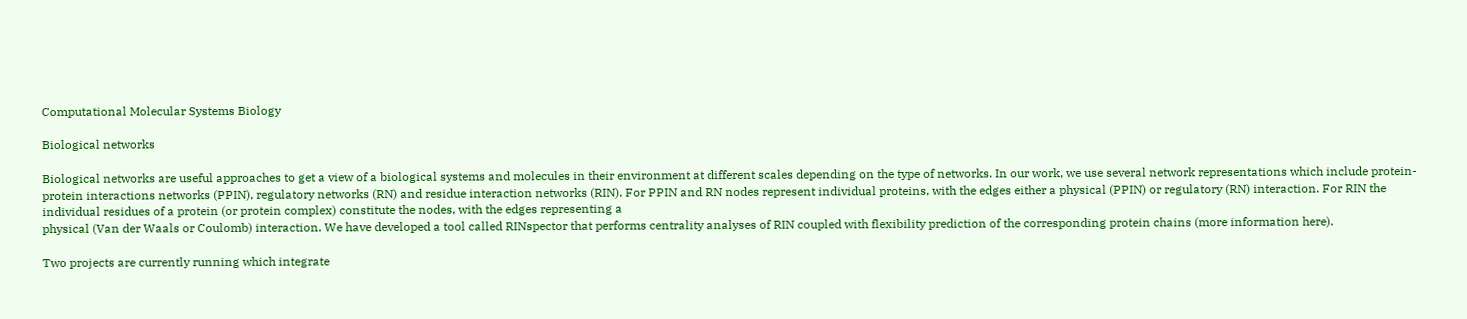Computational Molecular Systems Biology

Biological networks

Biological networks are useful approaches to get a view of a biological systems and molecules in their environment at different scales depending on the type of networks. In our work, we use several network representations which include protein-protein interactions networks (PPIN), regulatory networks (RN) and residue interaction networks (RIN). For PPIN and RN nodes represent individual proteins, with the edges either a physical (PPIN) or regulatory (RN) interaction. For RIN the individual residues of a protein (or protein complex) constitute the nodes, with the edges representing a
physical (Van der Waals or Coulomb) interaction. We have developed a tool called RINspector that performs centrality analyses of RIN coupled with flexibility prediction of the corresponding protein chains (more information here).

Two projects are currently running which integrate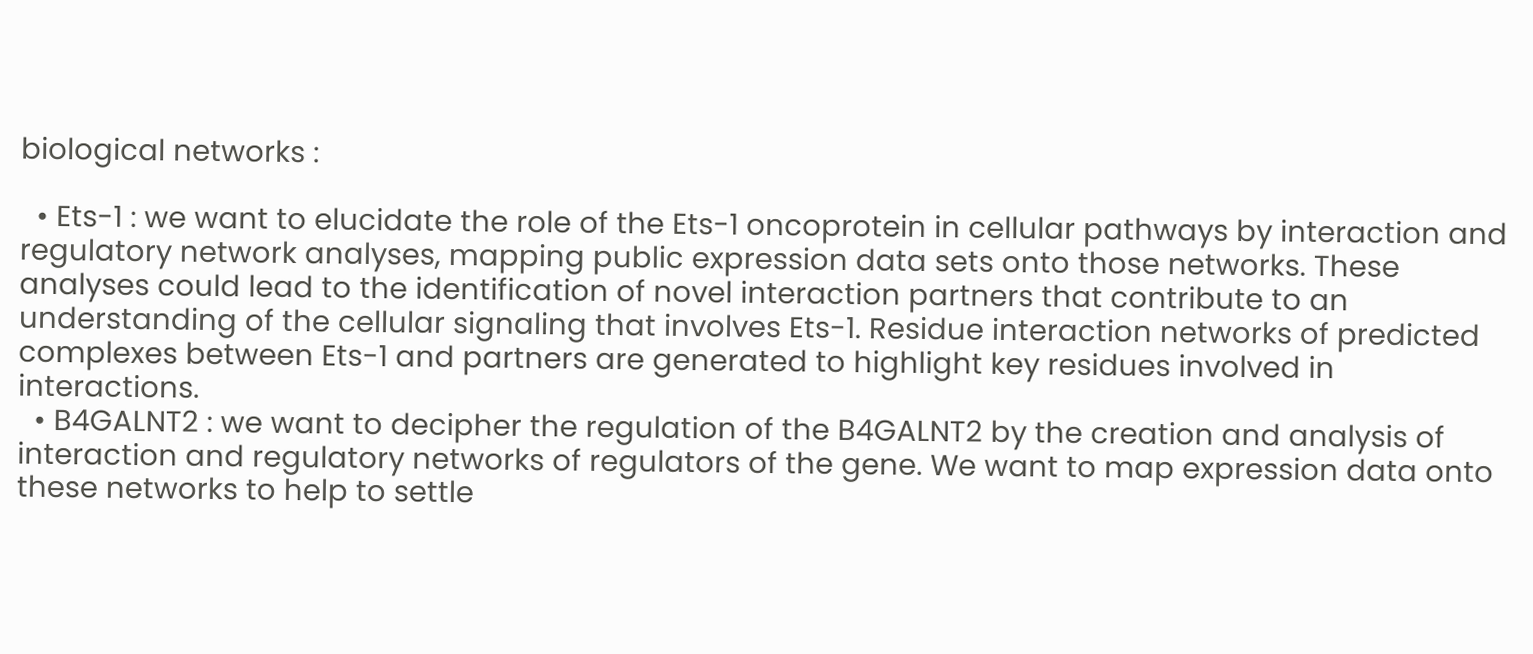biological networks :

  • Ets-1 : we want to elucidate the role of the Ets-1 oncoprotein in cellular pathways by interaction and regulatory network analyses, mapping public expression data sets onto those networks. These analyses could lead to the identification of novel interaction partners that contribute to an understanding of the cellular signaling that involves Ets-1. Residue interaction networks of predicted complexes between Ets-1 and partners are generated to highlight key residues involved in interactions.
  • B4GALNT2 : we want to decipher the regulation of the B4GALNT2 by the creation and analysis of interaction and regulatory networks of regulators of the gene. We want to map expression data onto these networks to help to settle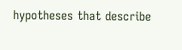hypotheses that describe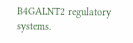B4GALNT2 regulatory systems.